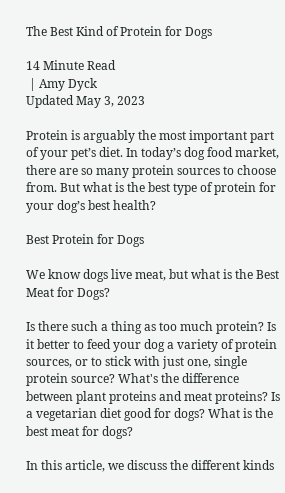The Best Kind of Protein for Dogs

14 Minute Read
 | Amy Dyck
Updated May 3, 2023

Protein is arguably the most important part of your pet’s diet. In today’s dog food market, there are so many protein sources to choose from. But what is the best type of protein for your dog’s best health?

Best Protein for Dogs

We know dogs live meat, but what is the Best Meat for Dogs?

Is there such a thing as too much protein? Is it better to feed your dog a variety of protein sources, or to stick with just one, single protein source? What's the difference between plant proteins and meat proteins? Is a vegetarian diet good for dogs? What is the best meat for dogs?

In this article, we discuss the different kinds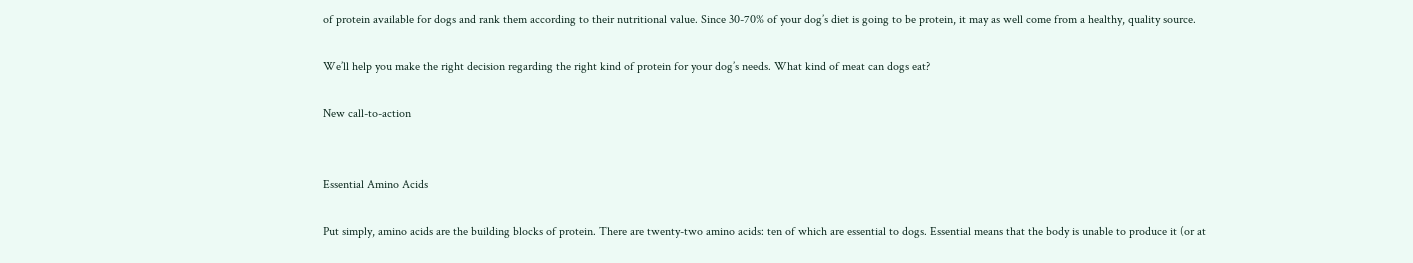of protein available for dogs and rank them according to their nutritional value. Since 30-70% of your dog’s diet is going to be protein, it may as well come from a healthy, quality source.

We’ll help you make the right decision regarding the right kind of protein for your dog’s needs. What kind of meat can dogs eat?

New call-to-action


Essential Amino Acids

Put simply, amino acids are the building blocks of protein. There are twenty-two amino acids: ten of which are essential to dogs. Essential means that the body is unable to produce it (or at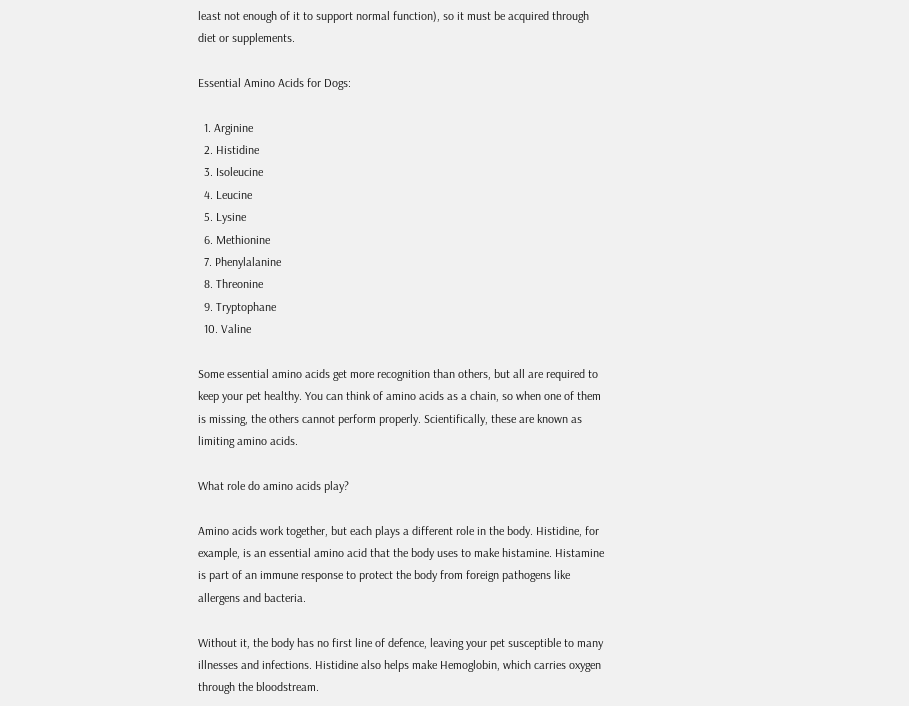least not enough of it to support normal function), so it must be acquired through diet or supplements.

Essential Amino Acids for Dogs:

  1. Arginine
  2. Histidine
  3. Isoleucine
  4. Leucine
  5. Lysine
  6. Methionine
  7. Phenylalanine
  8. Threonine
  9. Tryptophane
  10. Valine

Some essential amino acids get more recognition than others, but all are required to keep your pet healthy. You can think of amino acids as a chain, so when one of them is missing, the others cannot perform properly. Scientifically, these are known as limiting amino acids.

What role do amino acids play?

Amino acids work together, but each plays a different role in the body. Histidine, for example, is an essential amino acid that the body uses to make histamine. Histamine is part of an immune response to protect the body from foreign pathogens like allergens and bacteria.

Without it, the body has no first line of defence, leaving your pet susceptible to many illnesses and infections. Histidine also helps make Hemoglobin, which carries oxygen through the bloodstream.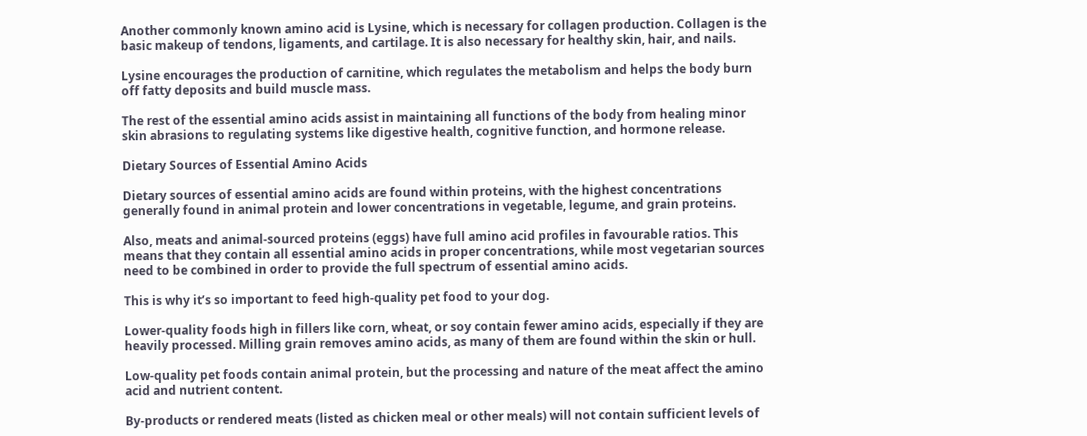Another commonly known amino acid is Lysine, which is necessary for collagen production. Collagen is the basic makeup of tendons, ligaments, and cartilage. It is also necessary for healthy skin, hair, and nails.

Lysine encourages the production of carnitine, which regulates the metabolism and helps the body burn off fatty deposits and build muscle mass.

The rest of the essential amino acids assist in maintaining all functions of the body from healing minor skin abrasions to regulating systems like digestive health, cognitive function, and hormone release.

Dietary Sources of Essential Amino Acids

Dietary sources of essential amino acids are found within proteins, with the highest concentrations generally found in animal protein and lower concentrations in vegetable, legume, and grain proteins.

Also, meats and animal-sourced proteins (eggs) have full amino acid profiles in favourable ratios. This means that they contain all essential amino acids in proper concentrations, while most vegetarian sources need to be combined in order to provide the full spectrum of essential amino acids.

This is why it’s so important to feed high-quality pet food to your dog.

Lower-quality foods high in fillers like corn, wheat, or soy contain fewer amino acids, especially if they are heavily processed. Milling grain removes amino acids, as many of them are found within the skin or hull.

Low-quality pet foods contain animal protein, but the processing and nature of the meat affect the amino acid and nutrient content.

By-products or rendered meats (listed as chicken meal or other meals) will not contain sufficient levels of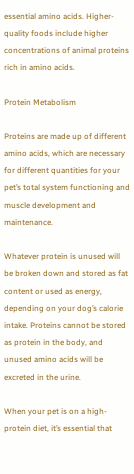essential amino acids. Higher-quality foods include higher concentrations of animal proteins rich in amino acids.

Protein Metabolism

Proteins are made up of different amino acids, which are necessary for different quantities for your pet’s total system functioning and muscle development and maintenance.

Whatever protein is unused will be broken down and stored as fat content or used as energy, depending on your dog’s calorie intake. Proteins cannot be stored as protein in the body, and unused amino acids will be excreted in the urine.

When your pet is on a high-protein diet, it’s essential that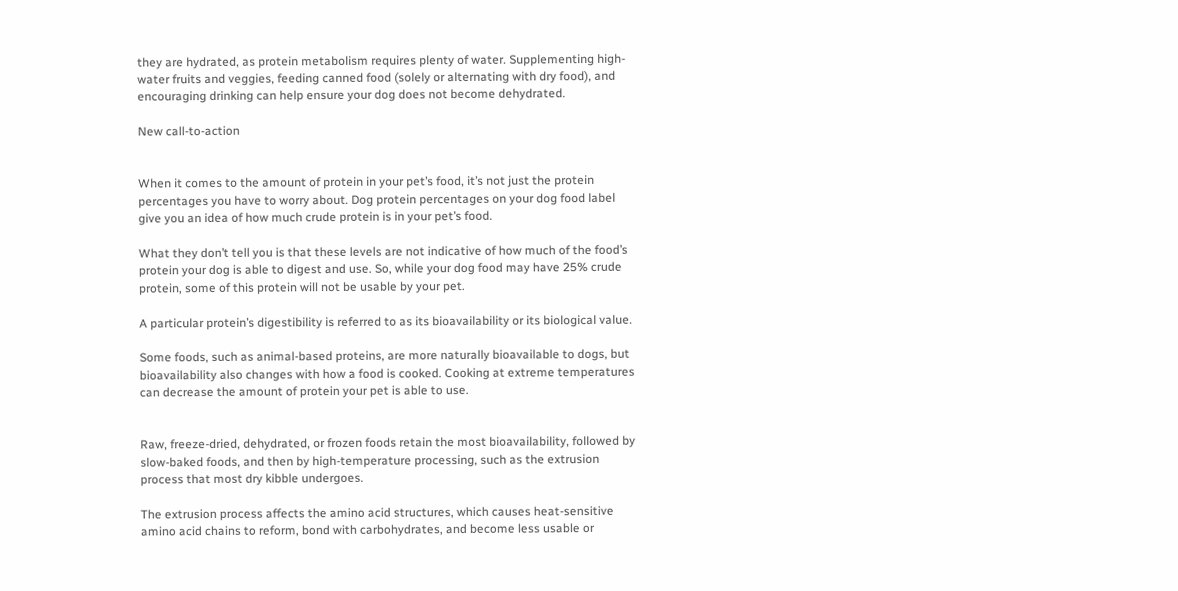they are hydrated, as protein metabolism requires plenty of water. Supplementing high-water fruits and veggies, feeding canned food (solely or alternating with dry food), and encouraging drinking can help ensure your dog does not become dehydrated.

New call-to-action


When it comes to the amount of protein in your pet’s food, it’s not just the protein percentages you have to worry about. Dog protein percentages on your dog food label give you an idea of how much crude protein is in your pet’s food.

What they don’t tell you is that these levels are not indicative of how much of the food’s protein your dog is able to digest and use. So, while your dog food may have 25% crude protein, some of this protein will not be usable by your pet.

A particular protein’s digestibility is referred to as its bioavailability or its biological value.

Some foods, such as animal-based proteins, are more naturally bioavailable to dogs, but bioavailability also changes with how a food is cooked. Cooking at extreme temperatures can decrease the amount of protein your pet is able to use.


Raw, freeze-dried, dehydrated, or frozen foods retain the most bioavailability, followed by slow-baked foods, and then by high-temperature processing, such as the extrusion process that most dry kibble undergoes.

The extrusion process affects the amino acid structures, which causes heat-sensitive amino acid chains to reform, bond with carbohydrates, and become less usable or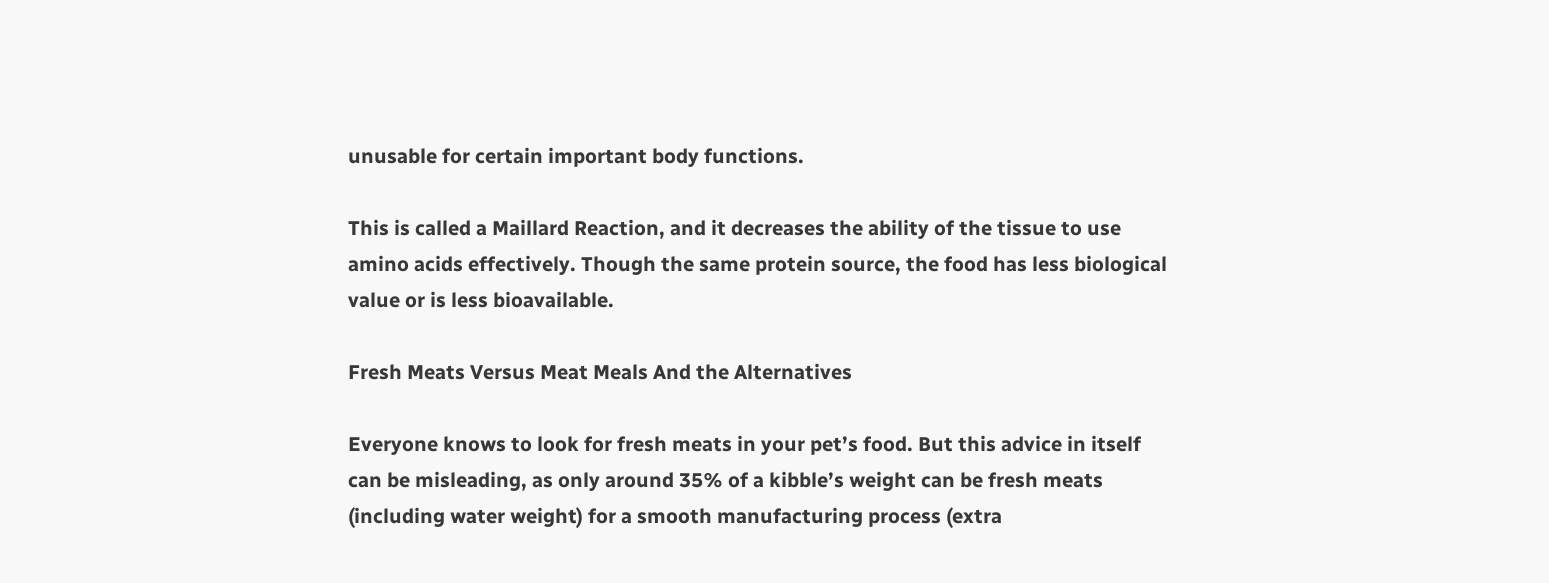unusable for certain important body functions.

This is called a Maillard Reaction, and it decreases the ability of the tissue to use amino acids effectively. Though the same protein source, the food has less biological value or is less bioavailable.

Fresh Meats Versus Meat Meals And the Alternatives

Everyone knows to look for fresh meats in your pet’s food. But this advice in itself can be misleading, as only around 35% of a kibble’s weight can be fresh meats (including water weight) for a smooth manufacturing process (extra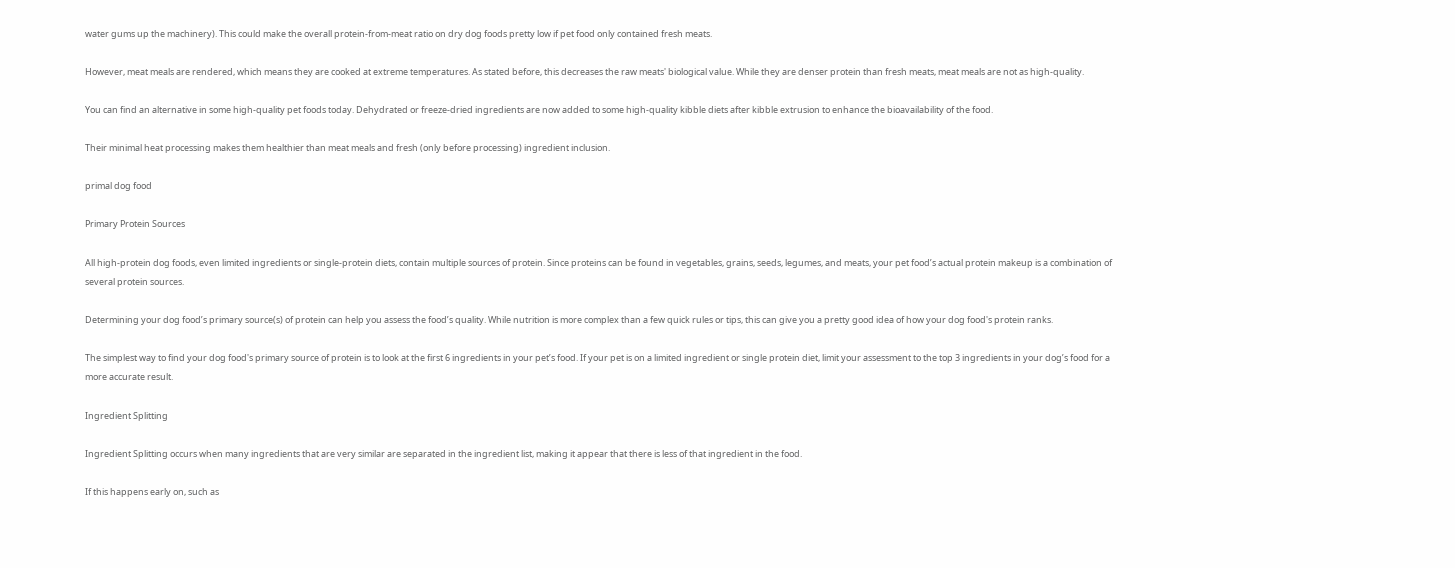water gums up the machinery). This could make the overall protein-from-meat ratio on dry dog foods pretty low if pet food only contained fresh meats.

However, meat meals are rendered, which means they are cooked at extreme temperatures. As stated before, this decreases the raw meats' biological value. While they are denser protein than fresh meats, meat meals are not as high-quality.

You can find an alternative in some high-quality pet foods today. Dehydrated or freeze-dried ingredients are now added to some high-quality kibble diets after kibble extrusion to enhance the bioavailability of the food.

Their minimal heat processing makes them healthier than meat meals and fresh (only before processing) ingredient inclusion.

primal dog food

Primary Protein Sources

All high-protein dog foods, even limited ingredients or single-protein diets, contain multiple sources of protein. Since proteins can be found in vegetables, grains, seeds, legumes, and meats, your pet food’s actual protein makeup is a combination of several protein sources.

Determining your dog food’s primary source(s) of protein can help you assess the food’s quality. While nutrition is more complex than a few quick rules or tips, this can give you a pretty good idea of how your dog food's protein ranks.

The simplest way to find your dog food's primary source of protein is to look at the first 6 ingredients in your pet’s food. If your pet is on a limited ingredient or single protein diet, limit your assessment to the top 3 ingredients in your dog’s food for a more accurate result.

Ingredient Splitting

Ingredient Splitting occurs when many ingredients that are very similar are separated in the ingredient list, making it appear that there is less of that ingredient in the food.

If this happens early on, such as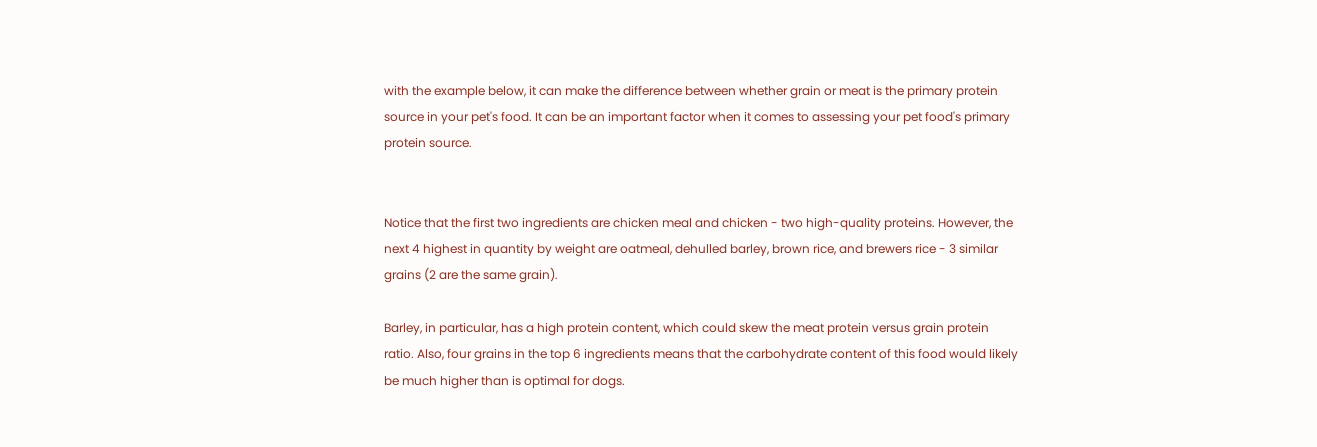with the example below, it can make the difference between whether grain or meat is the primary protein source in your pet's food. It can be an important factor when it comes to assessing your pet food's primary protein source.


Notice that the first two ingredients are chicken meal and chicken - two high-quality proteins. However, the next 4 highest in quantity by weight are oatmeal, dehulled barley, brown rice, and brewers rice - 3 similar grains (2 are the same grain).

Barley, in particular, has a high protein content, which could skew the meat protein versus grain protein ratio. Also, four grains in the top 6 ingredients means that the carbohydrate content of this food would likely be much higher than is optimal for dogs.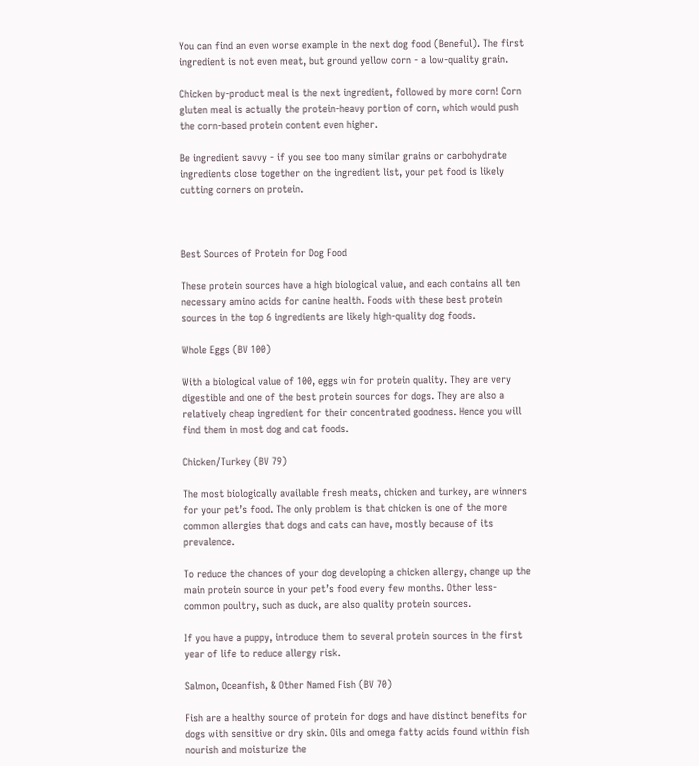You can find an even worse example in the next dog food (Beneful). The first ingredient is not even meat, but ground yellow corn - a low-quality grain.

Chicken by-product meal is the next ingredient, followed by more corn! Corn gluten meal is actually the protein-heavy portion of corn, which would push the corn-based protein content even higher.

Be ingredient savvy - if you see too many similar grains or carbohydrate ingredients close together on the ingredient list, your pet food is likely cutting corners on protein.



Best Sources of Protein for Dog Food

These protein sources have a high biological value, and each contains all ten necessary amino acids for canine health. Foods with these best protein sources in the top 6 ingredients are likely high-quality dog foods.

Whole Eggs (BV 100)

With a biological value of 100, eggs win for protein quality. They are very digestible and one of the best protein sources for dogs. They are also a relatively cheap ingredient for their concentrated goodness. Hence you will find them in most dog and cat foods.

Chicken/Turkey (BV 79)

The most biologically available fresh meats, chicken and turkey, are winners for your pet’s food. The only problem is that chicken is one of the more common allergies that dogs and cats can have, mostly because of its prevalence.

To reduce the chances of your dog developing a chicken allergy, change up the main protein source in your pet’s food every few months. Other less-common poultry, such as duck, are also quality protein sources.

If you have a puppy, introduce them to several protein sources in the first year of life to reduce allergy risk.

Salmon, Oceanfish, & Other Named Fish (BV 70)

Fish are a healthy source of protein for dogs and have distinct benefits for dogs with sensitive or dry skin. Oils and omega fatty acids found within fish nourish and moisturize the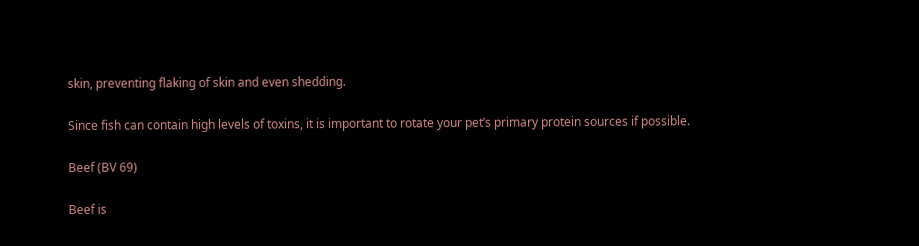skin, preventing flaking of skin and even shedding.

Since fish can contain high levels of toxins, it is important to rotate your pet’s primary protein sources if possible.

Beef (BV 69)

Beef is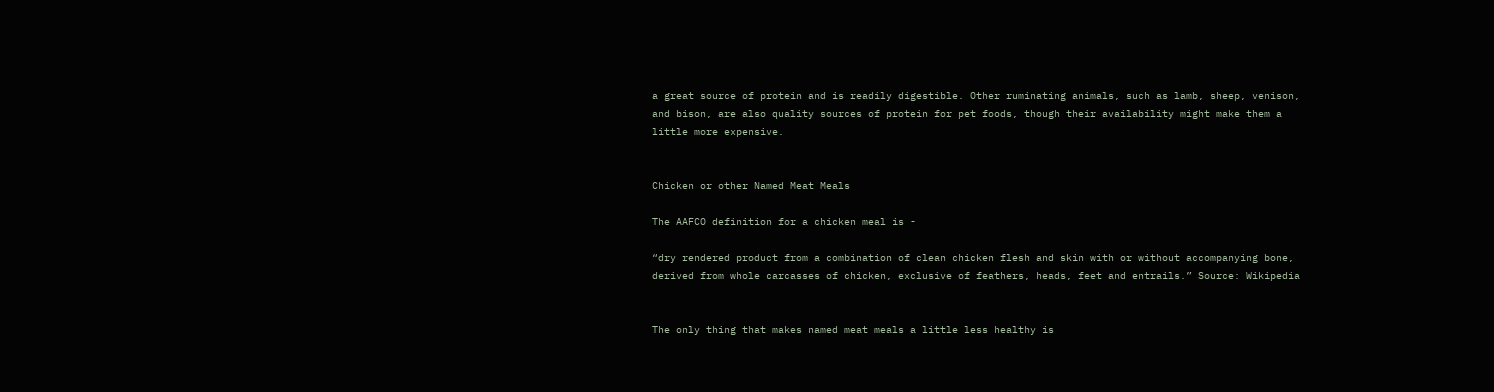a great source of protein and is readily digestible. Other ruminating animals, such as lamb, sheep, venison, and bison, are also quality sources of protein for pet foods, though their availability might make them a little more expensive.


Chicken or other Named Meat Meals

The AAFCO definition for a chicken meal is -

“dry rendered product from a combination of clean chicken flesh and skin with or without accompanying bone, derived from whole carcasses of chicken, exclusive of feathers, heads, feet and entrails.” Source: Wikipedia


The only thing that makes named meat meals a little less healthy is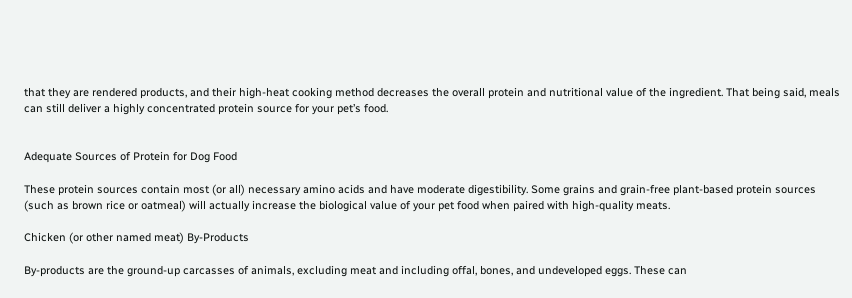that they are rendered products, and their high-heat cooking method decreases the overall protein and nutritional value of the ingredient. That being said, meals can still deliver a highly concentrated protein source for your pet’s food.


Adequate Sources of Protein for Dog Food

These protein sources contain most (or all) necessary amino acids and have moderate digestibility. Some grains and grain-free plant-based protein sources (such as brown rice or oatmeal) will actually increase the biological value of your pet food when paired with high-quality meats.

Chicken (or other named meat) By-Products

By-products are the ground-up carcasses of animals, excluding meat and including offal, bones, and undeveloped eggs. These can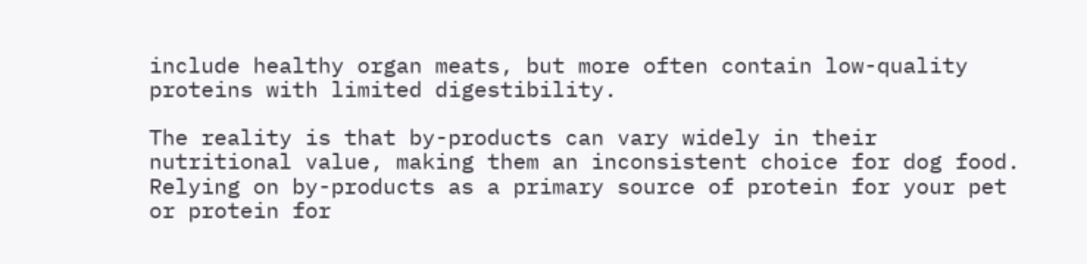include healthy organ meats, but more often contain low-quality proteins with limited digestibility.

The reality is that by-products can vary widely in their nutritional value, making them an inconsistent choice for dog food. Relying on by-products as a primary source of protein for your pet or protein for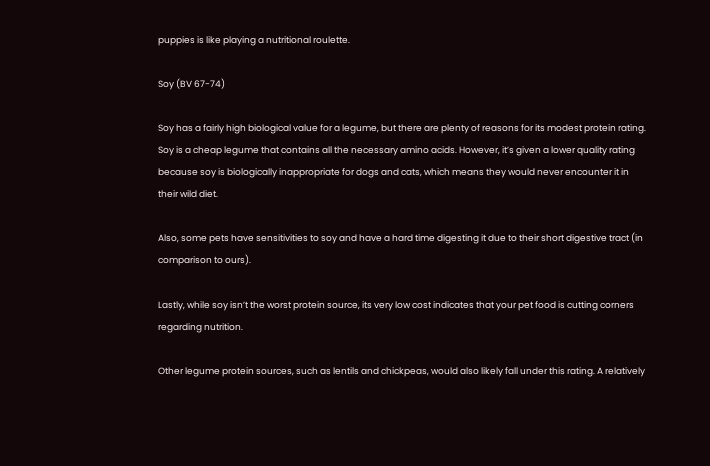puppies is like playing a nutritional roulette.

Soy (BV 67-74)

Soy has a fairly high biological value for a legume, but there are plenty of reasons for its modest protein rating. Soy is a cheap legume that contains all the necessary amino acids. However, it’s given a lower quality rating because soy is biologically inappropriate for dogs and cats, which means they would never encounter it in their wild diet.

Also, some pets have sensitivities to soy and have a hard time digesting it due to their short digestive tract (in comparison to ours).

Lastly, while soy isn’t the worst protein source, its very low cost indicates that your pet food is cutting corners regarding nutrition.

Other legume protein sources, such as lentils and chickpeas, would also likely fall under this rating. A relatively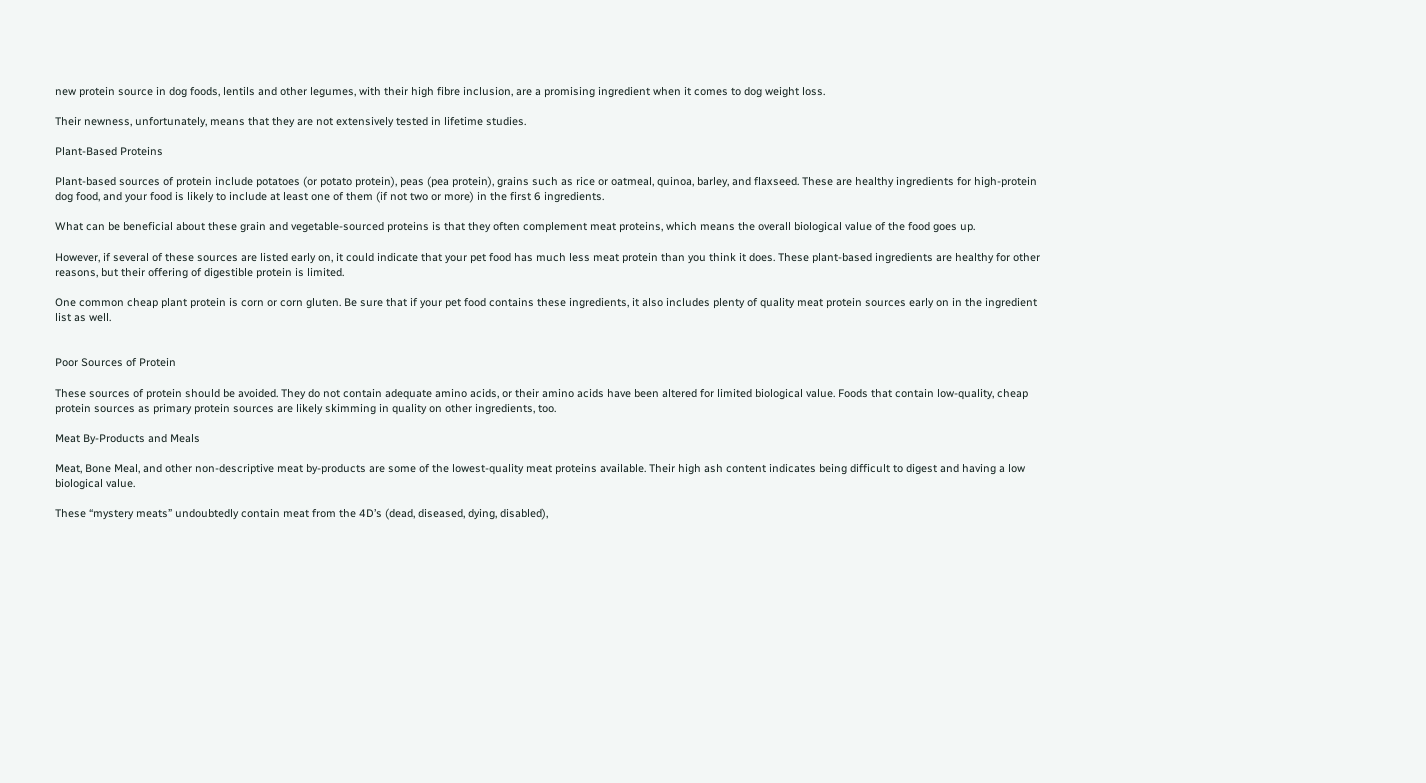new protein source in dog foods, lentils and other legumes, with their high fibre inclusion, are a promising ingredient when it comes to dog weight loss.

Their newness, unfortunately, means that they are not extensively tested in lifetime studies.

Plant-Based Proteins

Plant-based sources of protein include potatoes (or potato protein), peas (pea protein), grains such as rice or oatmeal, quinoa, barley, and flaxseed. These are healthy ingredients for high-protein dog food, and your food is likely to include at least one of them (if not two or more) in the first 6 ingredients.

What can be beneficial about these grain and vegetable-sourced proteins is that they often complement meat proteins, which means the overall biological value of the food goes up.

However, if several of these sources are listed early on, it could indicate that your pet food has much less meat protein than you think it does. These plant-based ingredients are healthy for other reasons, but their offering of digestible protein is limited.

One common cheap plant protein is corn or corn gluten. Be sure that if your pet food contains these ingredients, it also includes plenty of quality meat protein sources early on in the ingredient list as well.


Poor Sources of Protein

These sources of protein should be avoided. They do not contain adequate amino acids, or their amino acids have been altered for limited biological value. Foods that contain low-quality, cheap protein sources as primary protein sources are likely skimming in quality on other ingredients, too.

Meat By-Products and Meals

Meat, Bone Meal, and other non-descriptive meat by-products are some of the lowest-quality meat proteins available. Their high ash content indicates being difficult to digest and having a low biological value.

These “mystery meats” undoubtedly contain meat from the 4D’s (dead, diseased, dying, disabled),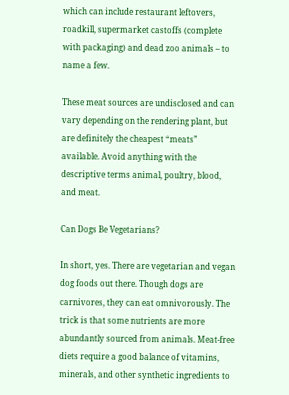which can include restaurant leftovers, roadkill, supermarket castoffs (complete with packaging) and dead zoo animals – to name a few.

These meat sources are undisclosed and can vary depending on the rendering plant, but are definitely the cheapest “meats” available. Avoid anything with the descriptive terms animal, poultry, blood, and meat.

Can Dogs Be Vegetarians?

In short, yes. There are vegetarian and vegan dog foods out there. Though dogs are carnivores, they can eat omnivorously. The trick is that some nutrients are more abundantly sourced from animals. Meat-free diets require a good balance of vitamins, minerals, and other synthetic ingredients to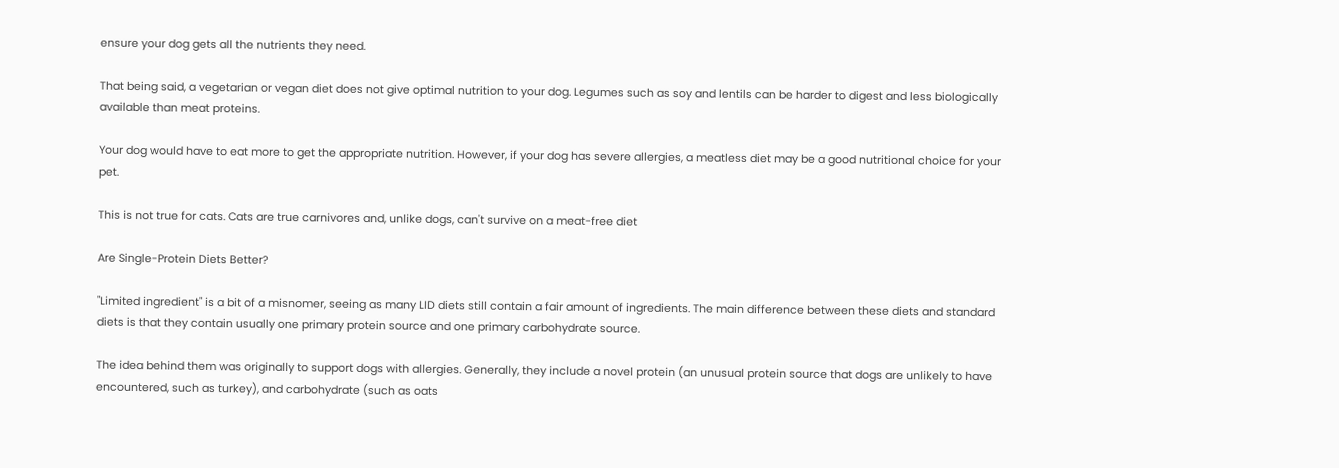ensure your dog gets all the nutrients they need.

That being said, a vegetarian or vegan diet does not give optimal nutrition to your dog. Legumes such as soy and lentils can be harder to digest and less biologically available than meat proteins.

Your dog would have to eat more to get the appropriate nutrition. However, if your dog has severe allergies, a meatless diet may be a good nutritional choice for your pet.

This is not true for cats. Cats are true carnivores and, unlike dogs, can't survive on a meat-free diet

Are Single-Protein Diets Better?

"Limited ingredient" is a bit of a misnomer, seeing as many LID diets still contain a fair amount of ingredients. The main difference between these diets and standard diets is that they contain usually one primary protein source and one primary carbohydrate source.

The idea behind them was originally to support dogs with allergies. Generally, they include a novel protein (an unusual protein source that dogs are unlikely to have encountered, such as turkey), and carbohydrate (such as oats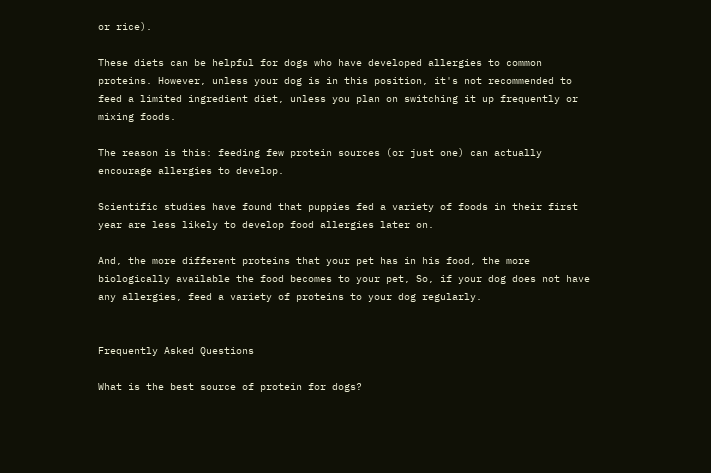or rice).

These diets can be helpful for dogs who have developed allergies to common proteins. However, unless your dog is in this position, it's not recommended to feed a limited ingredient diet, unless you plan on switching it up frequently or mixing foods.

The reason is this: feeding few protein sources (or just one) can actually encourage allergies to develop.

Scientific studies have found that puppies fed a variety of foods in their first year are less likely to develop food allergies later on.

And, the more different proteins that your pet has in his food, the more biologically available the food becomes to your pet, So, if your dog does not have any allergies, feed a variety of proteins to your dog regularly.


Frequently Asked Questions

What is the best source of protein for dogs?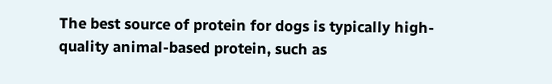The best source of protein for dogs is typically high-quality animal-based protein, such as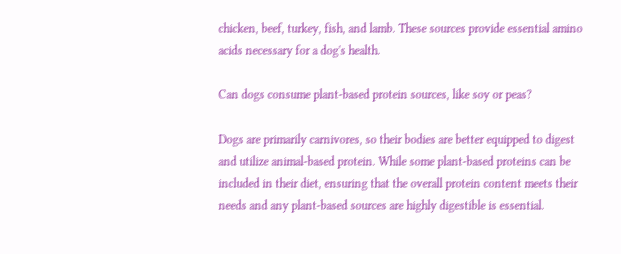chicken, beef, turkey, fish, and lamb. These sources provide essential amino acids necessary for a dog's health.

Can dogs consume plant-based protein sources, like soy or peas?

Dogs are primarily carnivores, so their bodies are better equipped to digest and utilize animal-based protein. While some plant-based proteins can be included in their diet, ensuring that the overall protein content meets their needs and any plant-based sources are highly digestible is essential.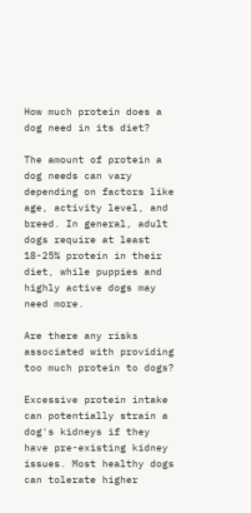How much protein does a dog need in its diet?

The amount of protein a dog needs can vary depending on factors like age, activity level, and breed. In general, adult dogs require at least 18-25% protein in their diet, while puppies and highly active dogs may need more.

Are there any risks associated with providing too much protein to dogs?

Excessive protein intake can potentially strain a dog's kidneys if they have pre-existing kidney issues. Most healthy dogs can tolerate higher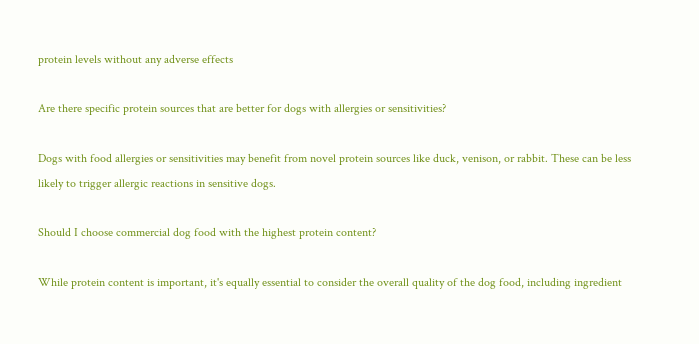protein levels without any adverse effects

Are there specific protein sources that are better for dogs with allergies or sensitivities?

Dogs with food allergies or sensitivities may benefit from novel protein sources like duck, venison, or rabbit. These can be less likely to trigger allergic reactions in sensitive dogs.

Should I choose commercial dog food with the highest protein content?

While protein content is important, it's equally essential to consider the overall quality of the dog food, including ingredient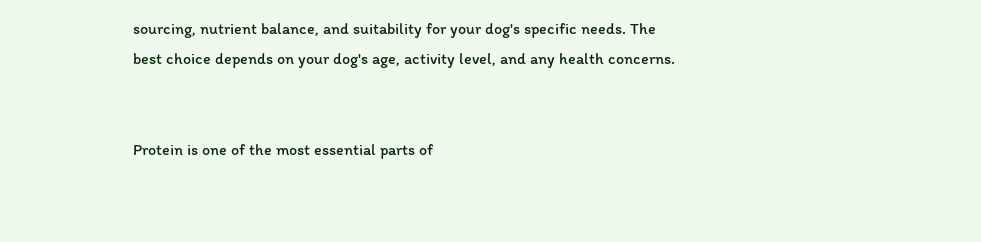sourcing, nutrient balance, and suitability for your dog's specific needs. The best choice depends on your dog's age, activity level, and any health concerns.


Protein is one of the most essential parts of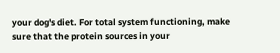your dog's diet. For total system functioning, make sure that the protein sources in your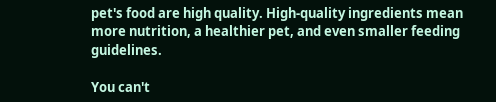pet's food are high quality. High-quality ingredients mean more nutrition, a healthier pet, and even smaller feeding guidelines.

You can't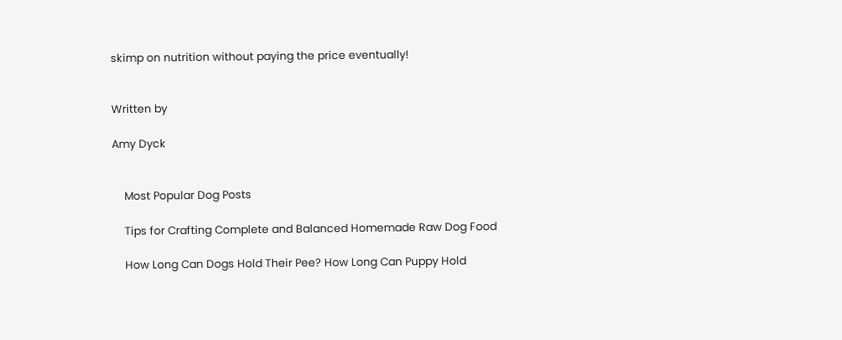skimp on nutrition without paying the price eventually!


Written by

Amy Dyck


    Most Popular Dog Posts

    Tips for Crafting Complete and Balanced Homemade Raw Dog Food

    How Long Can Dogs Hold Their Pee? How Long Can Puppy Hold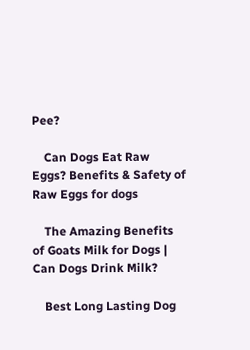Pee?

    Can Dogs Eat Raw Eggs? Benefits & Safety of Raw Eggs for dogs

    The Amazing Benefits of Goats Milk for Dogs | Can Dogs Drink Milk?

    Best Long Lasting Dog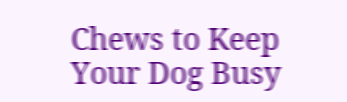Chews to Keep Your Dog Busy